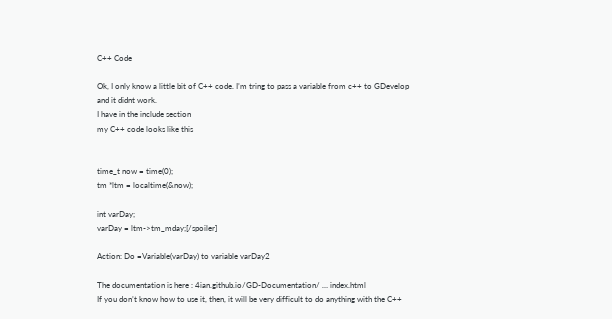C++ Code

Ok, I only know a little bit of C++ code. I’m tring to pass a variable from c++ to GDevelop and it didnt work.
I have in the include section
my C++ code looks like this


time_t now = time(0);
tm *ltm = localtime(&now);

int varDay;
varDay = ltm->tm_mday;[/spoiler]

Action: Do =Variable(varDay) to variable varDay2

The documentation is here : 4ian.github.io/GD-Documentation/ … index.html
If you don’t know how to use it, then, it will be very difficult to do anything with the C++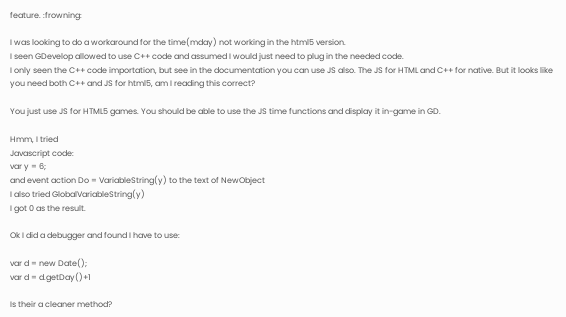feature. :frowning:

I was looking to do a workaround for the time(mday) not working in the html5 version.
I seen GDevelop allowed to use C++ code and assumed I would just need to plug in the needed code.
I only seen the C++ code importation, but see in the documentation you can use JS also. The JS for HTML and C++ for native. But it looks like you need both C++ and JS for html5, am I reading this correct?

You just use JS for HTML5 games. You should be able to use the JS time functions and display it in-game in GD.

Hmm, I tried
Javascript code:
var y = 6;
and event action Do = VariableString(y) to the text of NewObject
I also tried GlobalVariableString(y)
I got 0 as the result.

Ok I did a debugger and found I have to use:

var d = new Date();
var d = d.getDay()+1

Is their a cleaner method?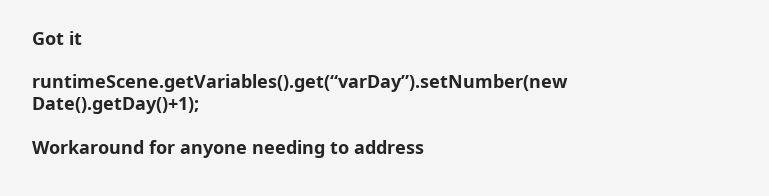Got it

runtimeScene.getVariables().get(“varDay”).setNumber(new Date().getDay()+1);

Workaround for anyone needing to address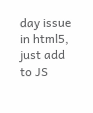day issue in html5, just add to JS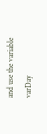and use the variable varDay